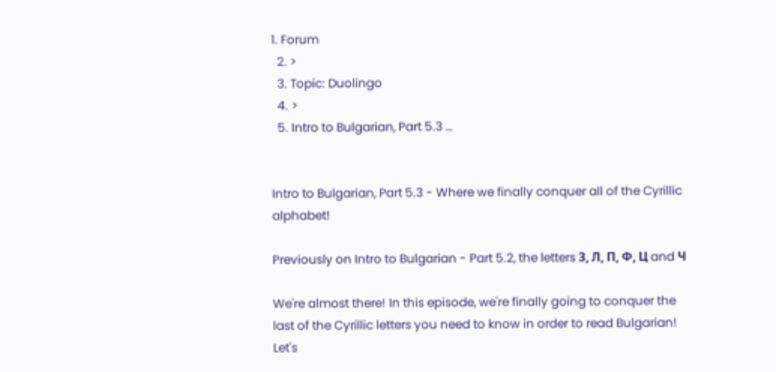1. Forum
  2. >
  3. Topic: Duolingo
  4. >
  5. Intro to Bulgarian, Part 5.3 …


Intro to Bulgarian, Part 5.3 - Where we finally conquer all of the Cyrillic alphabet!

Previously on Intro to Bulgarian - Part 5.2, the letters З, Л, П, Ф, Ц and Ч

We're almost there! In this episode, we're finally going to conquer the last of the Cyrillic letters you need to know in order to read Bulgarian! Let's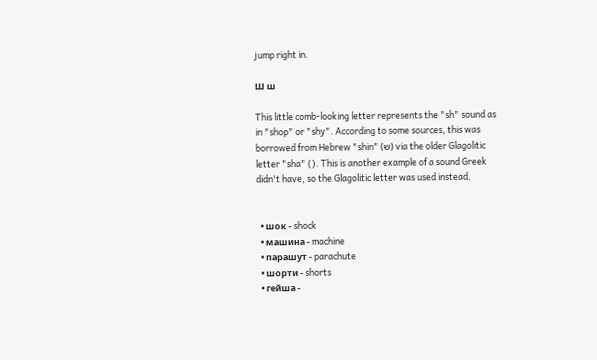jump right in.

Ш ш

This little comb-looking letter represents the "sh" sound as in "shop" or "shy". According to some sources, this was borrowed from Hebrew "shin" (ש) via the older Glagolitic letter "sha" (). This is another example of a sound Greek didn't have, so the Glagolitic letter was used instead.


  • шок - shock
  • машина - machine
  • парашут - parachute
  • шорти - shorts
  • гейша -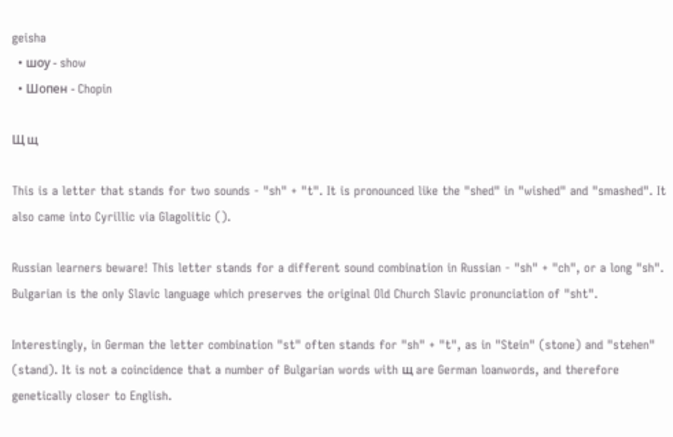geisha
  • шоу - show
  • Шопен - Chopin

Щ щ

This is a letter that stands for two sounds - "sh" + "t". It is pronounced like the "shed" in "wished" and "smashed". It also came into Cyrillic via Glagolitic ().

Russian learners beware! This letter stands for a different sound combination in Russian - "sh" + "ch", or a long "sh". Bulgarian is the only Slavic language which preserves the original Old Church Slavic pronunciation of "sht".

Interestingly, in German the letter combination "st" often stands for "sh" + "t", as in "Stein" (stone) and "stehen" (stand). It is not a coincidence that a number of Bulgarian words with щ are German loanwords, and therefore genetically closer to English.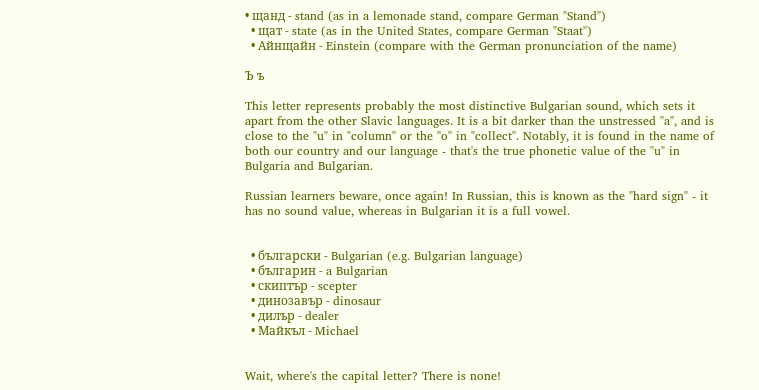• щанд - stand (as in a lemonade stand, compare German "Stand")
  • щат - state (as in the United States, compare German "Staat")
  • Айнщайн - Einstein (compare with the German pronunciation of the name)

Ъ ъ

This letter represents probably the most distinctive Bulgarian sound, which sets it apart from the other Slavic languages. It is a bit darker than the unstressed "a", and is close to the "u" in "column" or the "o" in "collect". Notably, it is found in the name of both our country and our language - that's the true phonetic value of the "u" in Bulgaria and Bulgarian.

Russian learners beware, once again! In Russian, this is known as the "hard sign" - it has no sound value, whereas in Bulgarian it is a full vowel.


  • български - Bulgarian (e.g. Bulgarian language)
  • българин - a Bulgarian
  • скиптър - scepter
  • динозавър - dinosaur
  • дилър - dealer
  • Майкъл - Michael


Wait, where's the capital letter? There is none!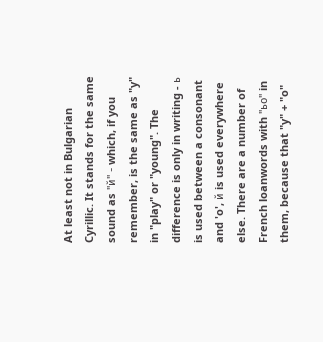At least not in Bulgarian Cyrillic. It stands for the same sound as "й" - which, if you remember, is the same as "y" in "play" or "young". The difference is only in writing - ь is used between a consonant and 'o', й is used everywhere else. There are a number of French loanwords with "ьо" in them, because that "y" + "o"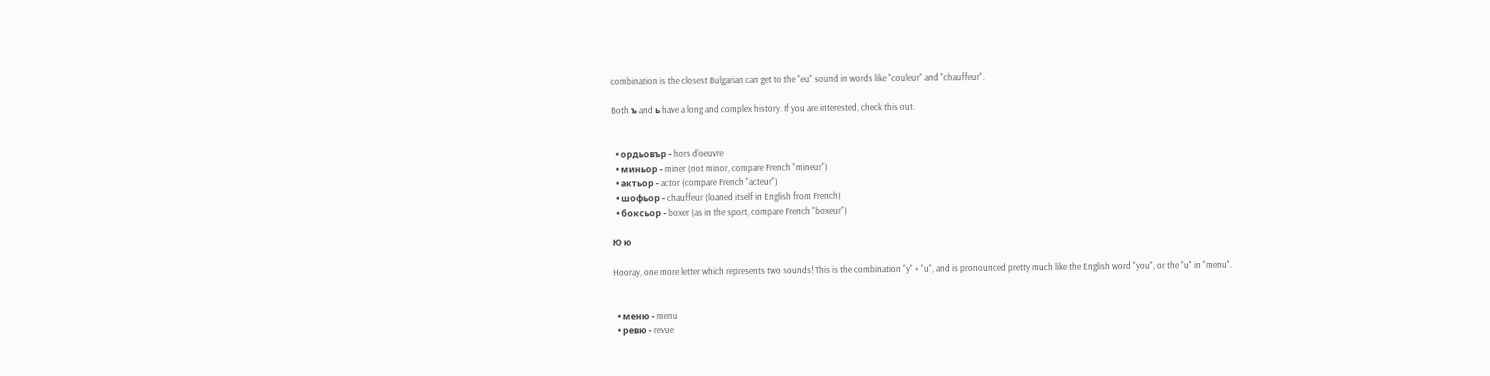combination is the closest Bulgarian can get to the "eu" sound in words like "couleur" and "chauffeur".

Both ъ and ь have a long and complex history. If you are interested, check this out.


  • ордьовър - hors d'oeuvre
  • миньор - miner (not minor, compare French "mineur")
  • актьор - actor (compare French "acteur")
  • шофьор - chauffeur (loaned itself in English from French)
  • боксьор - boxer (as in the sport, compare French "boxeur")

Ю ю

Hooray, one more letter which represents two sounds! This is the combination "y" + "u", and is pronounced pretty much like the English word "you", or the "u" in "menu".


  • меню - menu
  • ревю - revue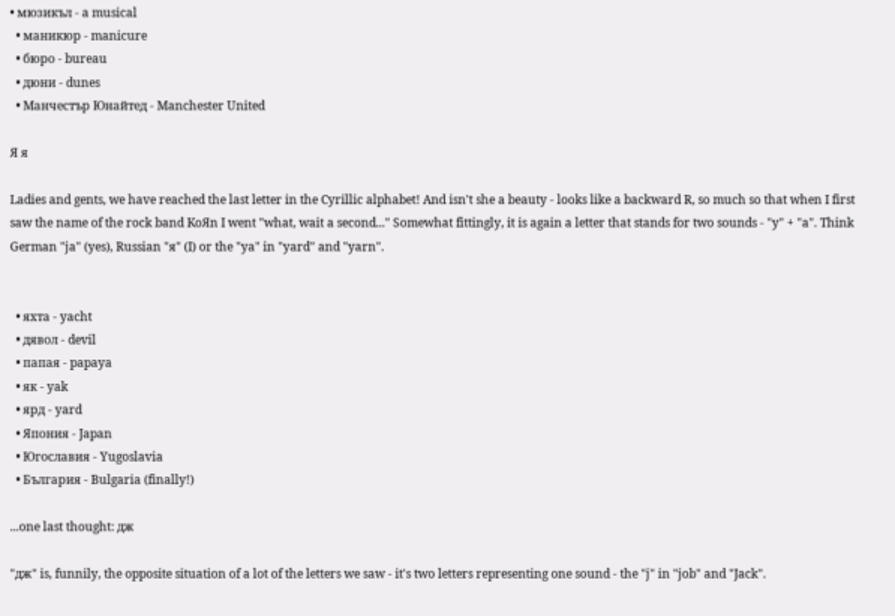• мюзикъл - a musical
  • маникюр - manicure
  • бюро - bureau
  • дюни - dunes
  • Манчестър Юнайтед - Manchester United

Я я

Ladies and gents, we have reached the last letter in the Cyrillic alphabet! And isn't she a beauty - looks like a backward R, so much so that when I first saw the name of the rock band KoЯn I went "what, wait a second..." Somewhat fittingly, it is again a letter that stands for two sounds - "y" + "a". Think German "ja" (yes), Russian "я" (I) or the "ya" in "yard" and "yarn".


  • яхта - yacht
  • дявол - devil
  • папая - papaya
  • як - yak
  • ярд - yard
  • Япония - Japan
  • Югославия - Yugoslavia
  • България - Bulgaria (finally!)

...one last thought: дж

"дж" is, funnily, the opposite situation of a lot of the letters we saw - it's two letters representing one sound - the "j" in "job" and "Jack".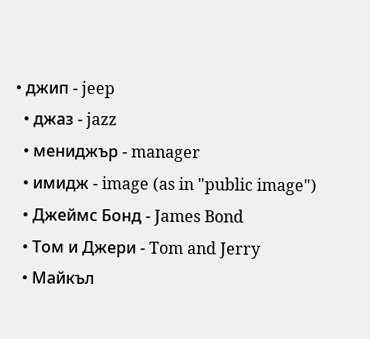• джип - jeep
  • джаз - jazz
  • мениджър - manager
  • имидж - image (as in "public image")
  • Джеймс Бонд - James Bond
  • Том и Джери - Tom and Jerry
  • Майкъл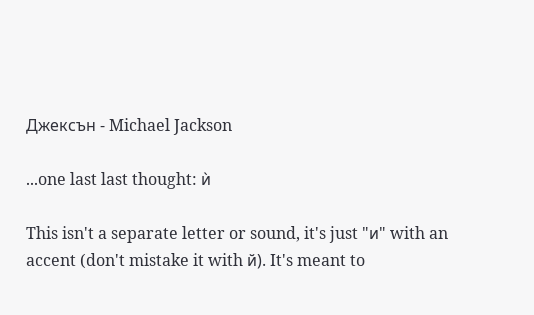Джексън - Michael Jackson

...one last last thought: ѝ

This isn't a separate letter or sound, it's just "и" with an accent (don't mistake it with й). It's meant to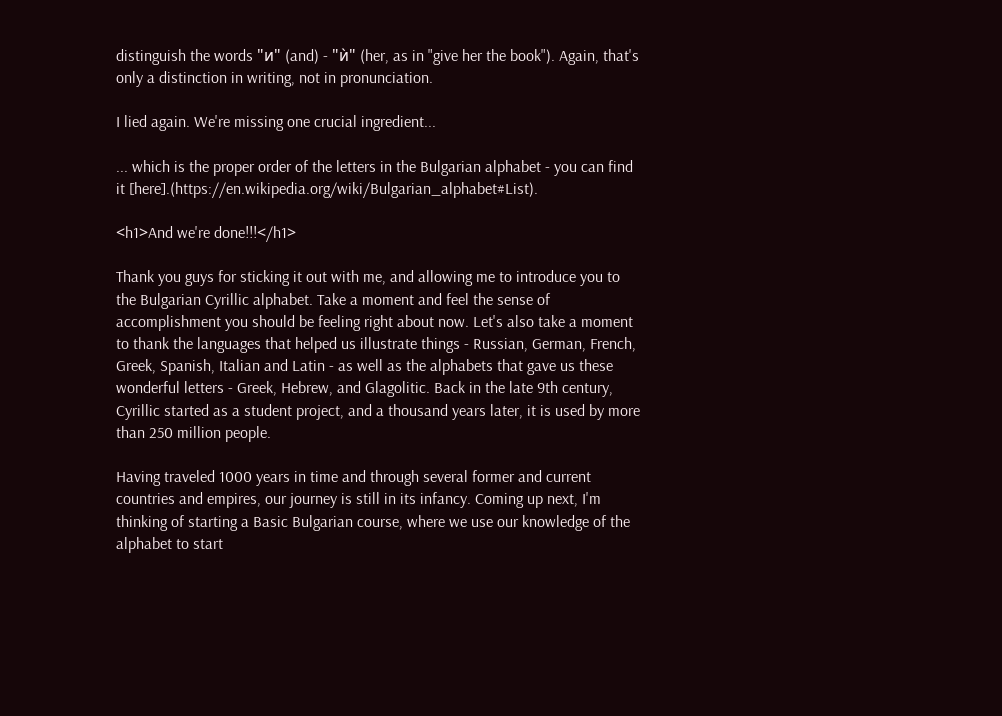distinguish the words "и" (and) - "ѝ" (her, as in "give her the book"). Again, that's only a distinction in writing, not in pronunciation.

I lied again. We're missing one crucial ingredient...

... which is the proper order of the letters in the Bulgarian alphabet - you can find it [here].(https://en.wikipedia.org/wiki/Bulgarian_alphabet#List).

<h1>And we're done!!!</h1>

Thank you guys for sticking it out with me, and allowing me to introduce you to the Bulgarian Cyrillic alphabet. Take a moment and feel the sense of accomplishment you should be feeling right about now. Let's also take a moment to thank the languages that helped us illustrate things - Russian, German, French, Greek, Spanish, Italian and Latin - as well as the alphabets that gave us these wonderful letters - Greek, Hebrew, and Glagolitic. Back in the late 9th century, Cyrillic started as a student project, and a thousand years later, it is used by more than 250 million people.

Having traveled 1000 years in time and through several former and current countries and empires, our journey is still in its infancy. Coming up next, I'm thinking of starting a Basic Bulgarian course, where we use our knowledge of the alphabet to start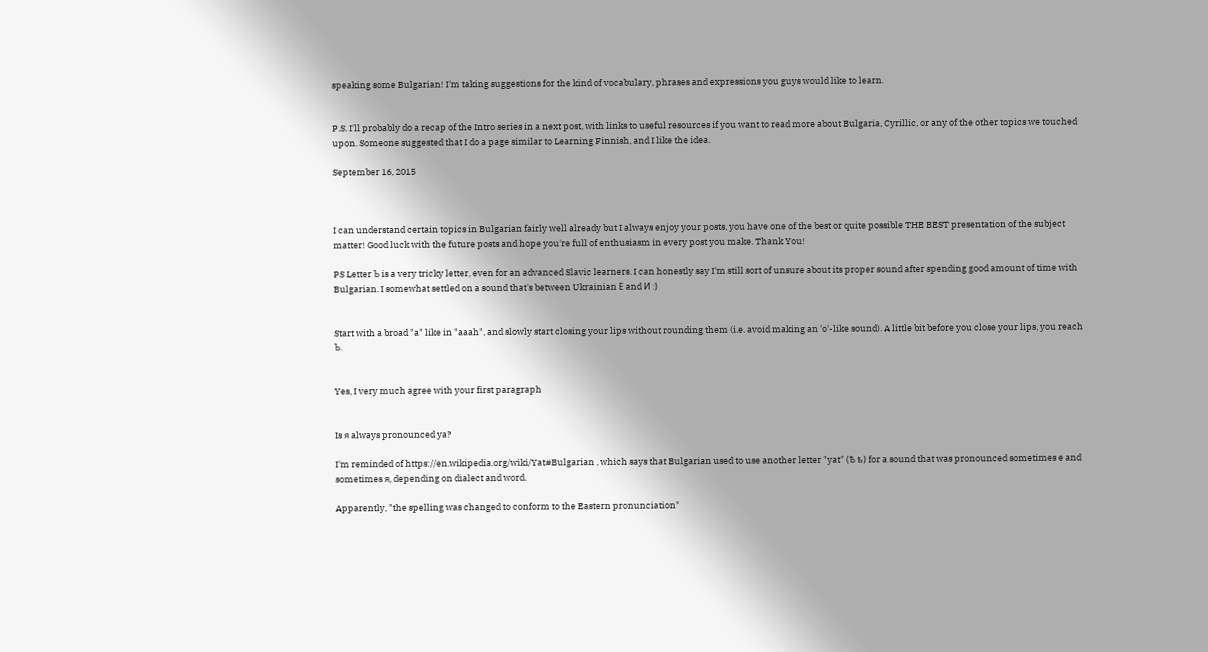speaking some Bulgarian! I'm taking suggestions for the kind of vocabulary, phrases and expressions you guys would like to learn.


P.S. I'll probably do a recap of the Intro series in a next post, with links to useful resources if you want to read more about Bulgaria, Cyrillic, or any of the other topics we touched upon. Someone suggested that I do a page similar to Learning Finnish, and I like the idea.

September 16, 2015



I can understand certain topics in Bulgarian fairly well already but I always enjoy your posts, you have one of the best or quite possible THE BEST presentation of the subject matter! Good luck with the future posts and hope you're full of enthusiasm in every post you make. Thank You!

PS Letter Ъ is a very tricky letter, even for an advanced Slavic learners. I can honestly say I'm still sort of unsure about its proper sound after spending good amount of time with Bulgarian. I somewhat settled on a sound that's between Ukrainian Е and И :)


Start with a broad "a" like in "aaah", and slowly start closing your lips without rounding them (i.e. avoid making an 'o'-like sound). A little bit before you close your lips, you reach Ъ.


Yes, I very much agree with your first paragraph


Is я always pronounced ya?

I'm reminded of https://en.wikipedia.org/wiki/Yat#Bulgarian , which says that Bulgarian used to use another letter "yat" (Ѣ ѣ) for a sound that was pronounced sometimes e and sometimes я, depending on dialect and word.

Apparently, "the spelling was changed to conform to the Eastern pronunciation"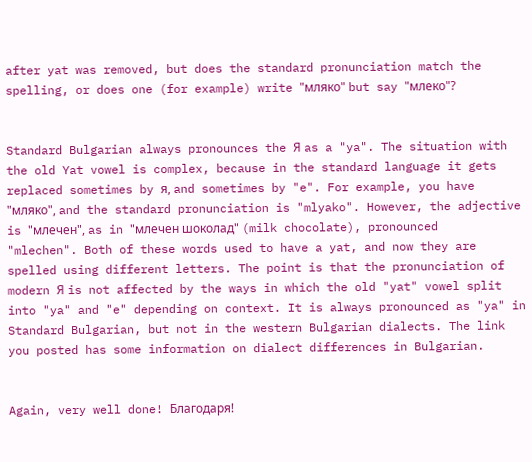after yat was removed, but does the standard pronunciation match the spelling, or does one (for example) write "мляко" but say "млеко"?


Standard Bulgarian always pronounces the Я as a "ya". The situation with the old Yat vowel is complex, because in the standard language it gets replaced sometimes by я, and sometimes by "e". For example, you have "мляко", and the standard pronunciation is "mlyako". However, the adjective is "млечен", as in "млечен шоколад" (milk chocolate), pronounced "mlechen". Both of these words used to have a yat, and now they are spelled using different letters. The point is that the pronunciation of modern Я is not affected by the ways in which the old "yat" vowel split into "ya" and "e" depending on context. It is always pronounced as "ya" in Standard Bulgarian, but not in the western Bulgarian dialects. The link you posted has some information on dialect differences in Bulgarian.


Again, very well done! Благодаря!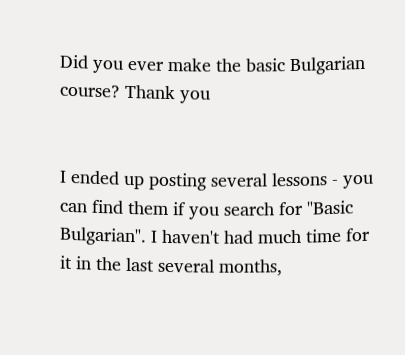Did you ever make the basic Bulgarian course? Thank you


I ended up posting several lessons - you can find them if you search for "Basic Bulgarian". I haven't had much time for it in the last several months,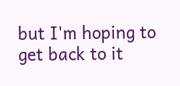but I'm hoping to get back to it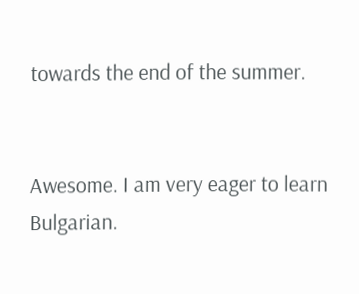towards the end of the summer.


Awesome. I am very eager to learn Bulgarian.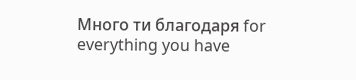Много ти благодаря for everything you have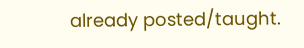already posted/taught.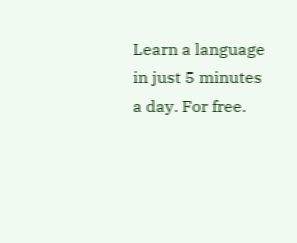Learn a language in just 5 minutes a day. For free.